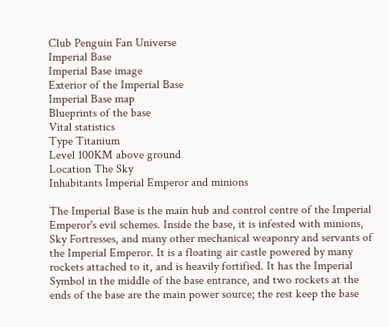Club Penguin Fan Universe
Imperial Base
Imperial Base image
Exterior of the Imperial Base
Imperial Base map
Blueprints of the base
Vital statistics
Type Titanium
Level 100KM above ground
Location The Sky
Inhabitants Imperial Emperor and minions

The Imperial Base is the main hub and control centre of the Imperial Emperor's evil schemes. Inside the base, it is infested with minions, Sky Fortresses, and many other mechanical weaponry and servants of the Imperial Emperor. It is a floating air castle powered by many rockets attached to it, and is heavily fortified. It has the Imperial Symbol in the middle of the base entrance, and two rockets at the ends of the base are the main power source; the rest keep the base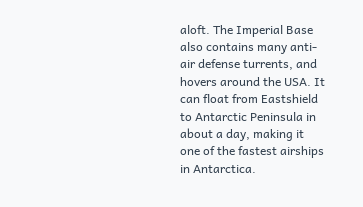aloft. The Imperial Base also contains many anti-air defense turrents, and hovers around the USA. It can float from Eastshield to Antarctic Peninsula in about a day, making it one of the fastest airships in Antarctica.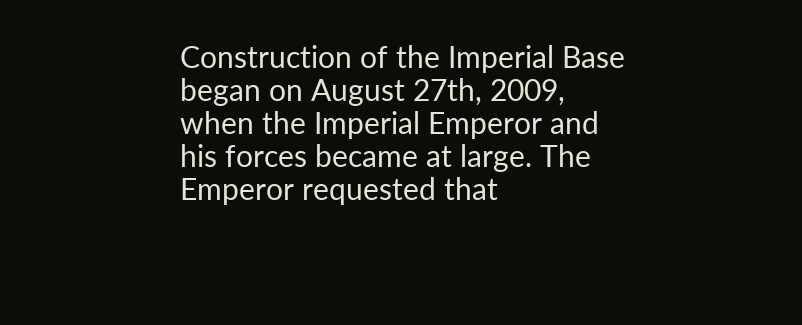Construction of the Imperial Base began on August 27th, 2009, when the Imperial Emperor and his forces became at large. The Emperor requested that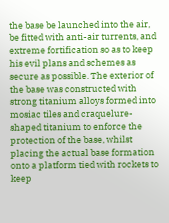the base be launched into the air, be fitted with anti-air turrents, and extreme fortification so as to keep his evil plans and schemes as secure as possible. The exterior of the base was constructed with strong titanium alloys formed into mosiac tiles and craquelure-shaped titanium to enforce the protection of the base, whilst placing the actual base formation onto a platform tied with rockets to keep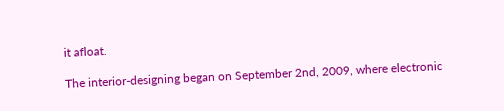it afloat.

The interior-designing began on September 2nd, 2009, where electronic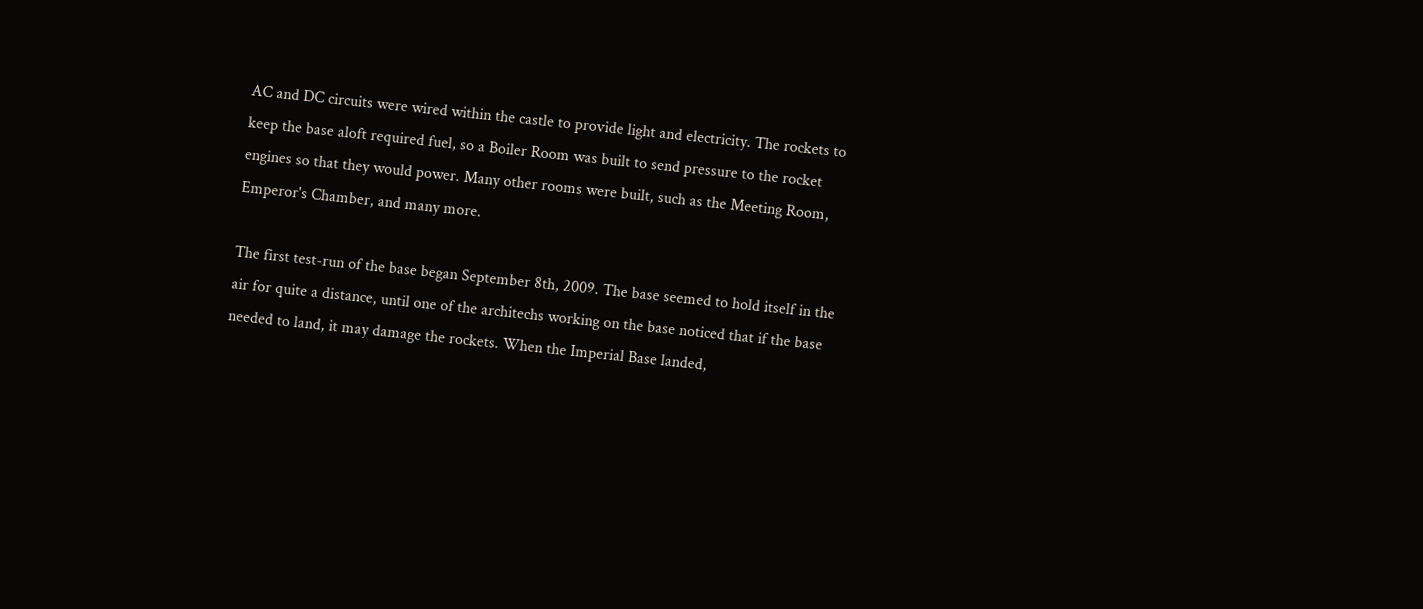AC and DC circuits were wired within the castle to provide light and electricity. The rockets to keep the base aloft required fuel, so a Boiler Room was built to send pressure to the rocket engines so that they would power. Many other rooms were built, such as the Meeting Room, Emperor's Chamber, and many more.

The first test-run of the base began September 8th, 2009. The base seemed to hold itself in the air for quite a distance, until one of the architechs working on the base noticed that if the base needed to land, it may damage the rockets. When the Imperial Base landed,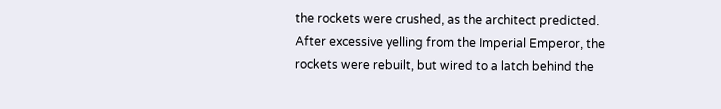the rockets were crushed, as the architect predicted. After excessive yelling from the Imperial Emperor, the rockets were rebuilt, but wired to a latch behind the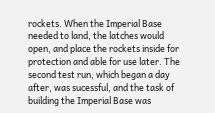rockets. When the Imperial Base needed to land, the latches would open, and place the rockets inside for protection and able for use later. The second test run, which began a day after, was sucessful, and the task of building the Imperial Base was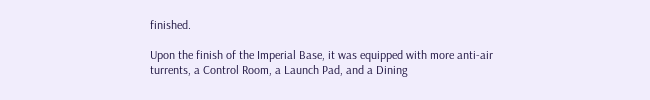finished.

Upon the finish of the Imperial Base, it was equipped with more anti-air turrents, a Control Room, a Launch Pad, and a Dining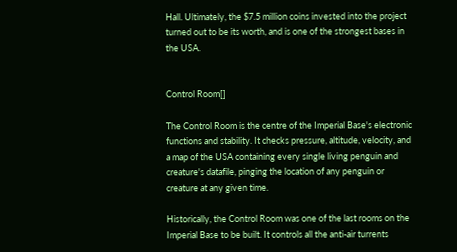Hall. Ultimately, the $7.5 million coins invested into the project turned out to be its worth, and is one of the strongest bases in the USA.


Control Room[]

The Control Room is the centre of the Imperial Base's electronic functions and stability. It checks pressure, altitude, velocity, and a map of the USA containing every single living penguin and creature's datafile, pinging the location of any penguin or creature at any given time.

Historically, the Control Room was one of the last rooms on the Imperial Base to be built. It controls all the anti-air turrents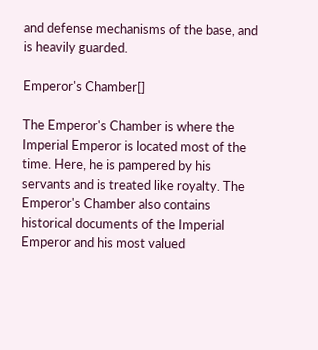and defense mechanisms of the base, and is heavily guarded.

Emperor's Chamber[]

The Emperor's Chamber is where the Imperial Emperor is located most of the time. Here, he is pampered by his servants and is treated like royalty. The Emperor's Chamber also contains historical documents of the Imperial Emperor and his most valued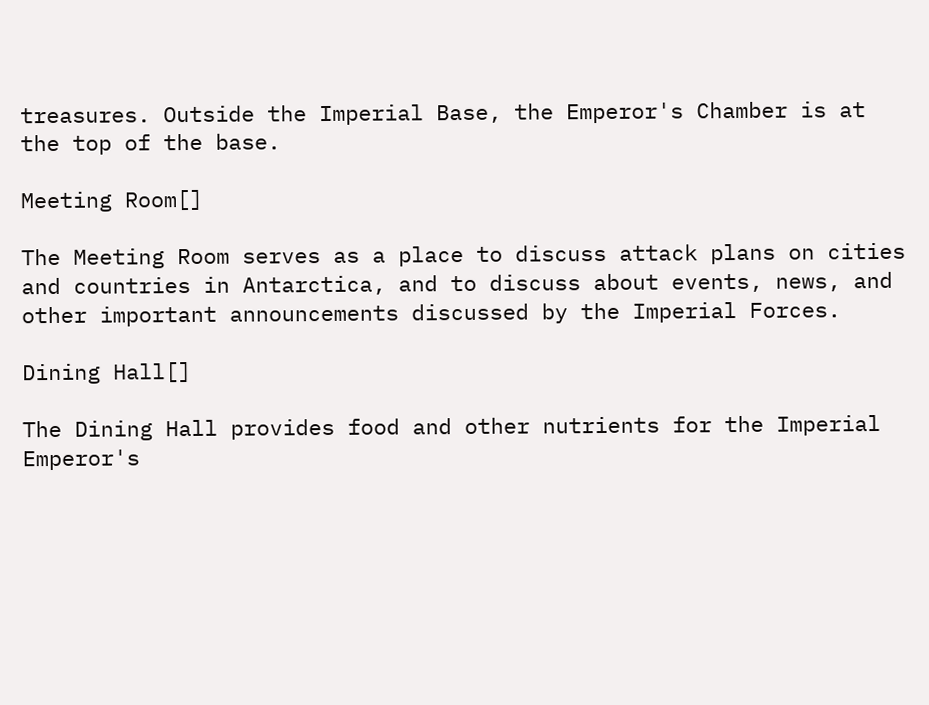treasures. Outside the Imperial Base, the Emperor's Chamber is at the top of the base.

Meeting Room[]

The Meeting Room serves as a place to discuss attack plans on cities and countries in Antarctica, and to discuss about events, news, and other important announcements discussed by the Imperial Forces.

Dining Hall[]

The Dining Hall provides food and other nutrients for the Imperial Emperor's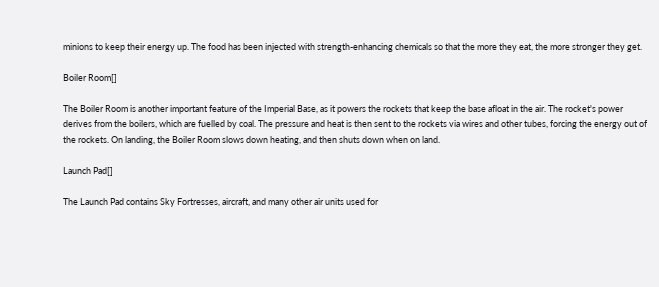minions to keep their energy up. The food has been injected with strength-enhancing chemicals so that the more they eat, the more stronger they get.

Boiler Room[]

The Boiler Room is another important feature of the Imperial Base, as it powers the rockets that keep the base afloat in the air. The rocket's power derives from the boilers, which are fuelled by coal. The pressure and heat is then sent to the rockets via wires and other tubes, forcing the energy out of the rockets. On landing, the Boiler Room slows down heating, and then shuts down when on land.

Launch Pad[]

The Launch Pad contains Sky Fortresses, aircraft, and many other air units used for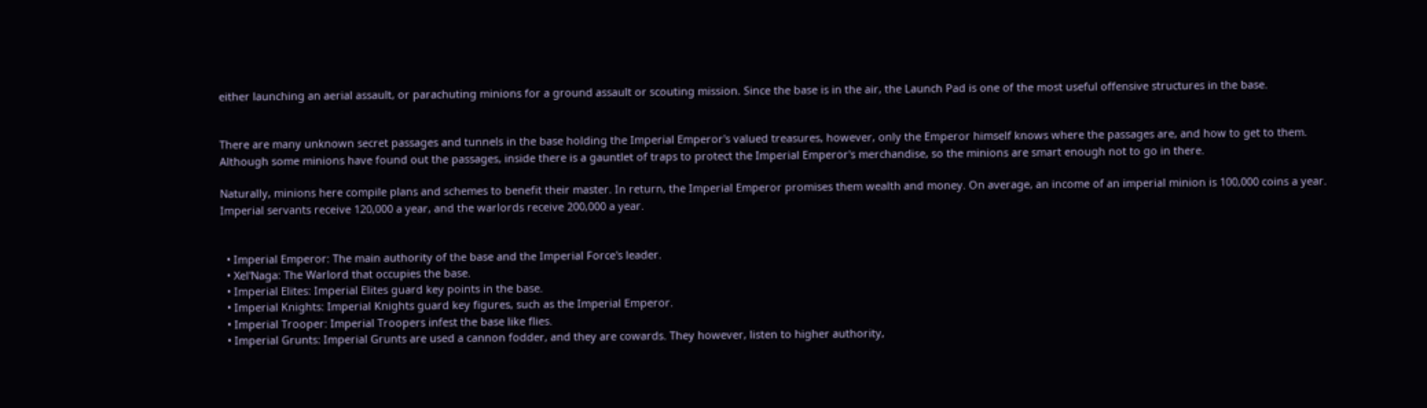either launching an aerial assault, or parachuting minions for a ground assault or scouting mission. Since the base is in the air, the Launch Pad is one of the most useful offensive structures in the base.


There are many unknown secret passages and tunnels in the base holding the Imperial Emperor's valued treasures, however, only the Emperor himself knows where the passages are, and how to get to them. Although some minions have found out the passages, inside there is a gauntlet of traps to protect the Imperial Emperor's merchandise, so the minions are smart enough not to go in there.

Naturally, minions here compile plans and schemes to benefit their master. In return, the Imperial Emperor promises them wealth and money. On average, an income of an imperial minion is 100,000 coins a year. Imperial servants receive 120,000 a year, and the warlords receive 200,000 a year.


  • Imperial Emperor: The main authority of the base and the Imperial Force's leader.
  • Xel'Naga: The Warlord that occupies the base.
  • Imperial Elites: Imperial Elites guard key points in the base.
  • Imperial Knights: Imperial Knights guard key figures, such as the Imperial Emperor.
  • Imperial Trooper: Imperial Troopers infest the base like flies.
  • Imperial Grunts: Imperial Grunts are used a cannon fodder, and they are cowards. They however, listen to higher authority,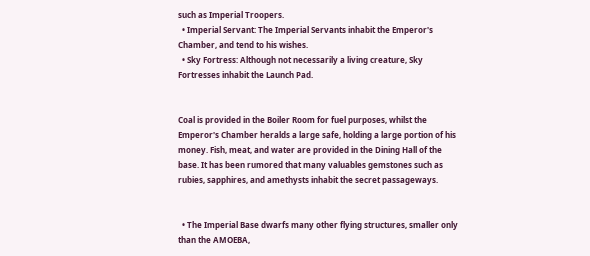such as Imperial Troopers.
  • Imperial Servant: The Imperial Servants inhabit the Emperor's Chamber, and tend to his wishes.
  • Sky Fortress: Although not necessarily a living creature, Sky Fortresses inhabit the Launch Pad.


Coal is provided in the Boiler Room for fuel purposes, whilst the Emperor's Chamber heralds a large safe, holding a large portion of his money. Fish, meat, and water are provided in the Dining Hall of the base. It has been rumored that many valuables gemstones such as rubies, sapphires, and amethysts inhabit the secret passageways.


  • The Imperial Base dwarfs many other flying structures, smaller only than the AMOEBA,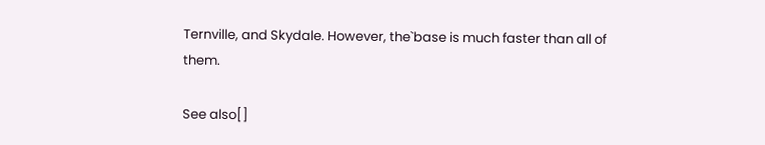Ternville, and Skydale. However, the`base is much faster than all of them.

See also[]